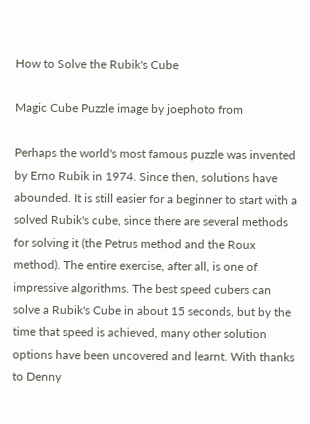How to Solve the Rubik's Cube

Magic Cube Puzzle image by joephoto from

Perhaps the world's most famous puzzle was invented by Erno Rubik in 1974. Since then, solutions have abounded. It is still easier for a beginner to start with a solved Rubik's cube, since there are several methods for solving it (the Petrus method and the Roux method). The entire exercise, after all, is one of impressive algorithms. The best speed cubers can solve a Rubik's Cube in about 15 seconds, but by the time that speed is achieved, many other solution options have been uncovered and learnt. With thanks to Denny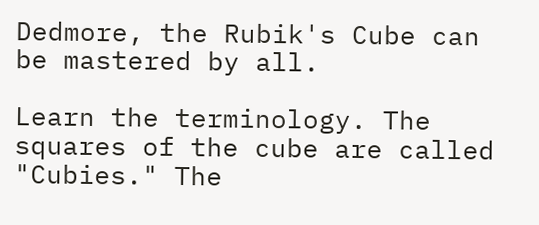Dedmore, the Rubik's Cube can be mastered by all.

Learn the terminology. The squares of the cube are called "Cubies." The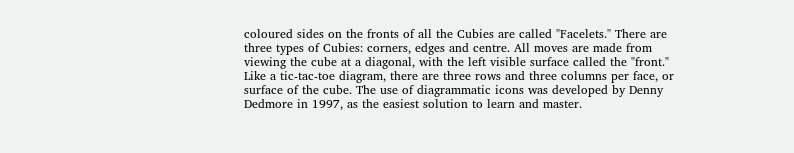coloured sides on the fronts of all the Cubies are called "Facelets." There are three types of Cubies: corners, edges and centre. All moves are made from viewing the cube at a diagonal, with the left visible surface called the "front." Like a tic-tac-toe diagram, there are three rows and three columns per face, or surface of the cube. The use of diagrammatic icons was developed by Denny Dedmore in 1997, as the easiest solution to learn and master.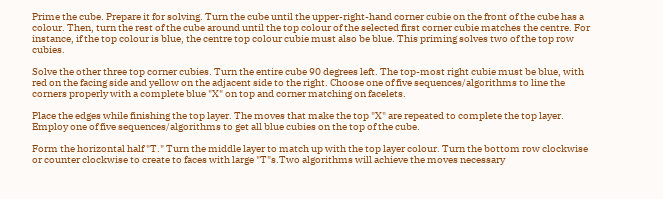Prime the cube. Prepare it for solving. Turn the cube until the upper-right-hand corner cubie on the front of the cube has a colour. Then, turn the rest of the cube around until the top colour of the selected first corner cubie matches the centre. For instance, if the top colour is blue, the centre top colour cubie must also be blue. This priming solves two of the top row cubies.

Solve the other three top corner cubies. Turn the entire cube 90 degrees left. The top-most right cubie must be blue, with red on the facing side and yellow on the adjacent side to the right. Choose one of five sequences/algorithms to line the corners properly with a complete blue "X" on top and corner matching on facelets.

Place the edges while finishing the top layer. The moves that make the top "X" are repeated to complete the top layer. Employ one of five sequences/algorithms to get all blue cubies on the top of the cube.

Form the horizontal half "T." Turn the middle layer to match up with the top layer colour. Turn the bottom row clockwise or counter clockwise to create to faces with large "T"s.Two algorithms will achieve the moves necessary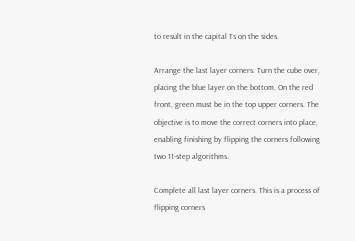to result in the capital Ts on the sides.

Arrange the last layer corners. Turn the cube over, placing the blue layer on the bottom. On the red front, green must be in the top upper corners. The objective is to move the correct corners into place, enabling finishing by flipping the corners following two 11-step algorithms.

Complete all last layer corners. This is a process of flipping corners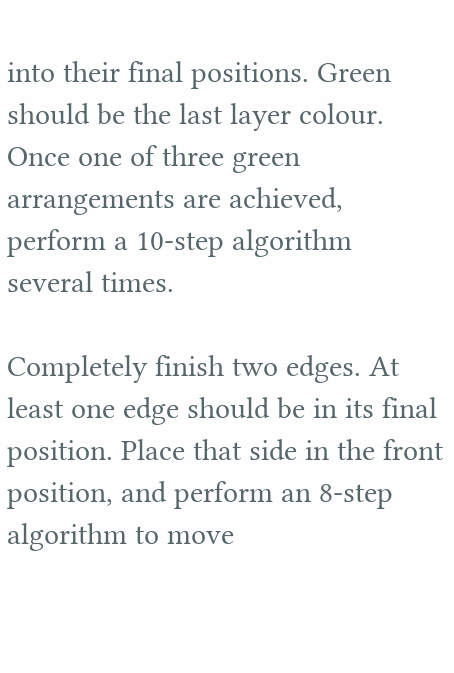into their final positions. Green should be the last layer colour. Once one of three green arrangements are achieved, perform a 10-step algorithm several times.

Completely finish two edges. At least one edge should be in its final position. Place that side in the front position, and perform an 8-step algorithm to move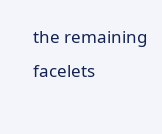the remaining facelets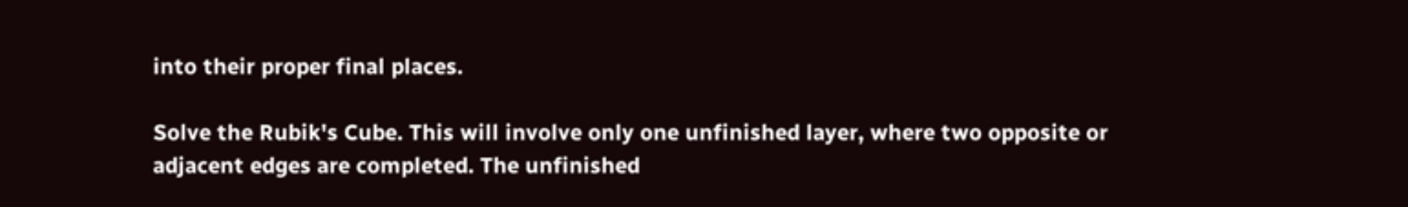into their proper final places.

Solve the Rubik's Cube. This will involve only one unfinished layer, where two opposite or adjacent edges are completed. The unfinished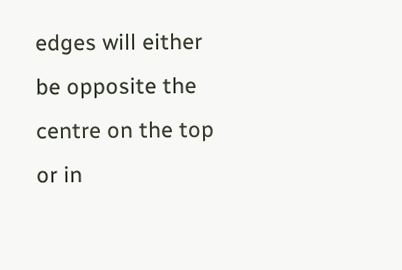edges will either be opposite the centre on the top or in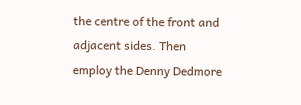the centre of the front and adjacent sides. Then employ the Denny Dedmore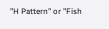"H Pattern" or "Fish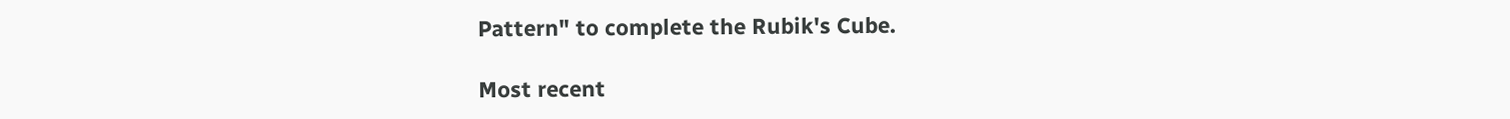Pattern" to complete the Rubik's Cube.

Most recent